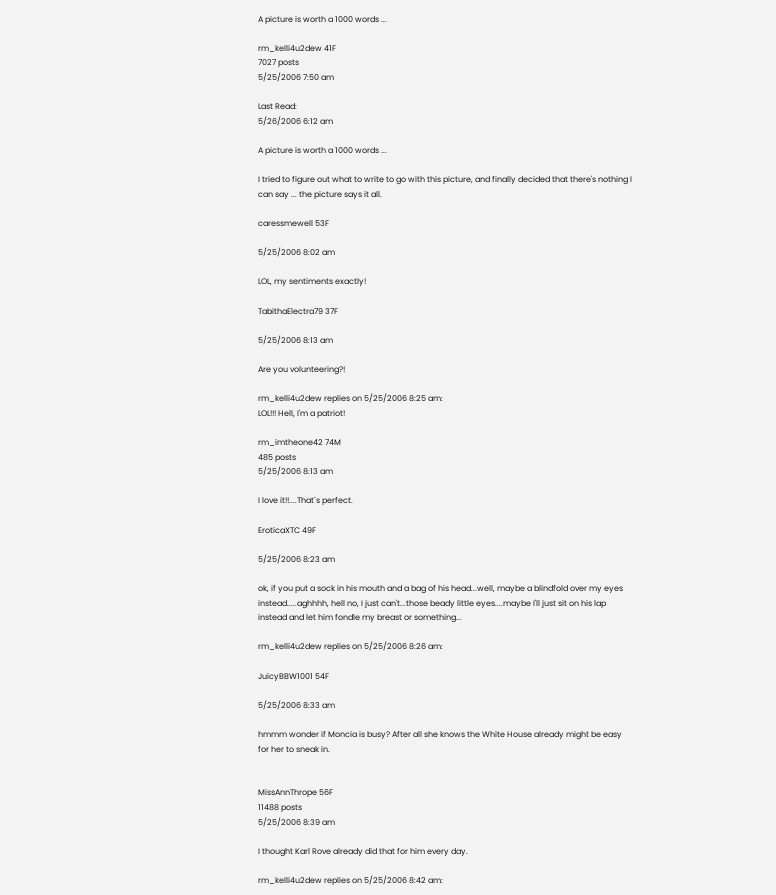A picture is worth a 1000 words ...

rm_kelli4u2dew 41F
7027 posts
5/25/2006 7:50 am

Last Read:
5/26/2006 6:12 am

A picture is worth a 1000 words ...

I tried to figure out what to write to go with this picture, and finally decided that there's nothing I can say ... the picture says it all.

caressmewell 53F

5/25/2006 8:02 am

LOL, my sentiments exactly!

TabithaElectra79 37F

5/25/2006 8:13 am

Are you volunteering?!

rm_kelli4u2dew replies on 5/25/2006 8:25 am:
LOL!!! Hell, I'm a patriot!

rm_imtheone42 74M
485 posts
5/25/2006 8:13 am

I love it!!....That`s perfect.

EroticaXTC 49F

5/25/2006 8:23 am

ok, if you put a sock in his mouth and a bag of his head...well, maybe a blindfold over my eyes instead.....aghhhh, hell no, I just can't...those beady little eyes....maybe I'll just sit on his lap instead and let him fondle my breast or something...

rm_kelli4u2dew replies on 5/25/2006 8:26 am:

JuicyBBW1001 54F

5/25/2006 8:33 am

hmmm wonder if Moncia is busy? After all she knows the White House already might be easy for her to sneak in.


MissAnnThrope 56F
11488 posts
5/25/2006 8:39 am

I thought Karl Rove already did that for him every day.

rm_kelli4u2dew replies on 5/25/2006 8:42 am: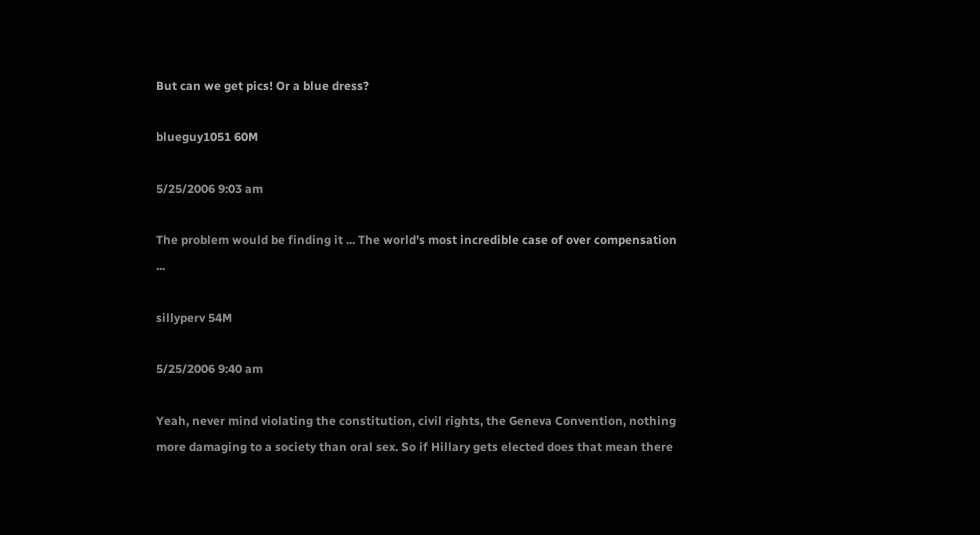But can we get pics! Or a blue dress?

blueguy1051 60M

5/25/2006 9:03 am

The problem would be finding it ... The world's most incredible case of over compensation ...

sillyperv 54M

5/25/2006 9:40 am

Yeah, never mind violating the constitution, civil rights, the Geneva Convention, nothing more damaging to a society than oral sex. So if Hillary gets elected does that mean there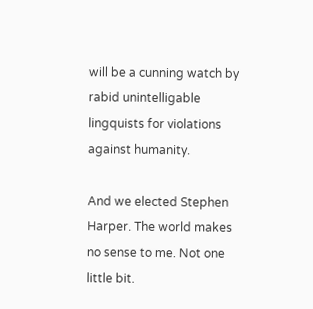will be a cunning watch by rabid unintelligable lingquists for violations against humanity.

And we elected Stephen Harper. The world makes no sense to me. Not one little bit.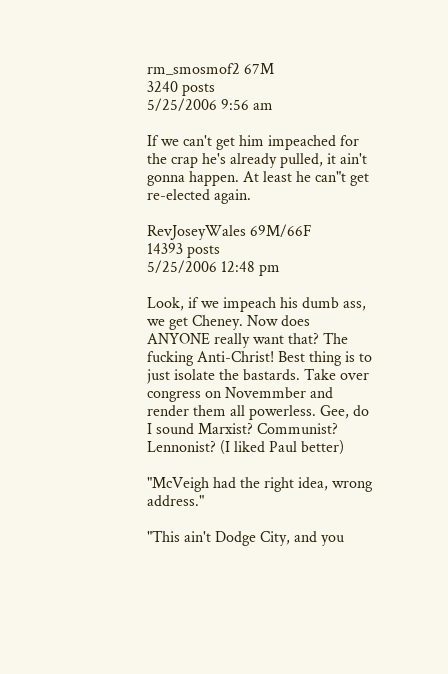rm_smosmof2 67M
3240 posts
5/25/2006 9:56 am

If we can't get him impeached for the crap he's already pulled, it ain't gonna happen. At least he can"t get re-elected again.

RevJoseyWales 69M/66F
14393 posts
5/25/2006 12:48 pm

Look, if we impeach his dumb ass, we get Cheney. Now does ANYONE really want that? The fucking Anti-Christ! Best thing is to just isolate the bastards. Take over congress on Novemmber and render them all powerless. Gee, do I sound Marxist? Communist? Lennonist? (I liked Paul better)

"McVeigh had the right idea, wrong address."

"This ain't Dodge City, and you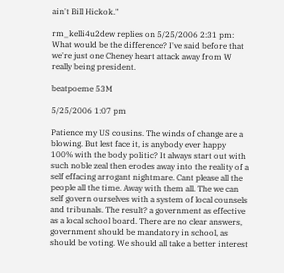ain't Bill Hickok."

rm_kelli4u2dew replies on 5/25/2006 2:31 pm:
What would be the difference? I've said before that we're just one Cheney heart attack away from W really being president.

beatpoeme 53M

5/25/2006 1:07 pm

Patience my US cousins. The winds of change are a blowing. But lest face it, is anybody ever happy 100% with the body politic? It always start out with such noble zeal then erodes away into the reality of a self effacing arrogant nightmare. Cant please all the people all the time. Away with them all. The we can self govern ourselves with a system of local counsels and tribunals. The result? a government as effective as a local school board. There are no clear answers, government should be mandatory in school, as should be voting. We should all take a better interest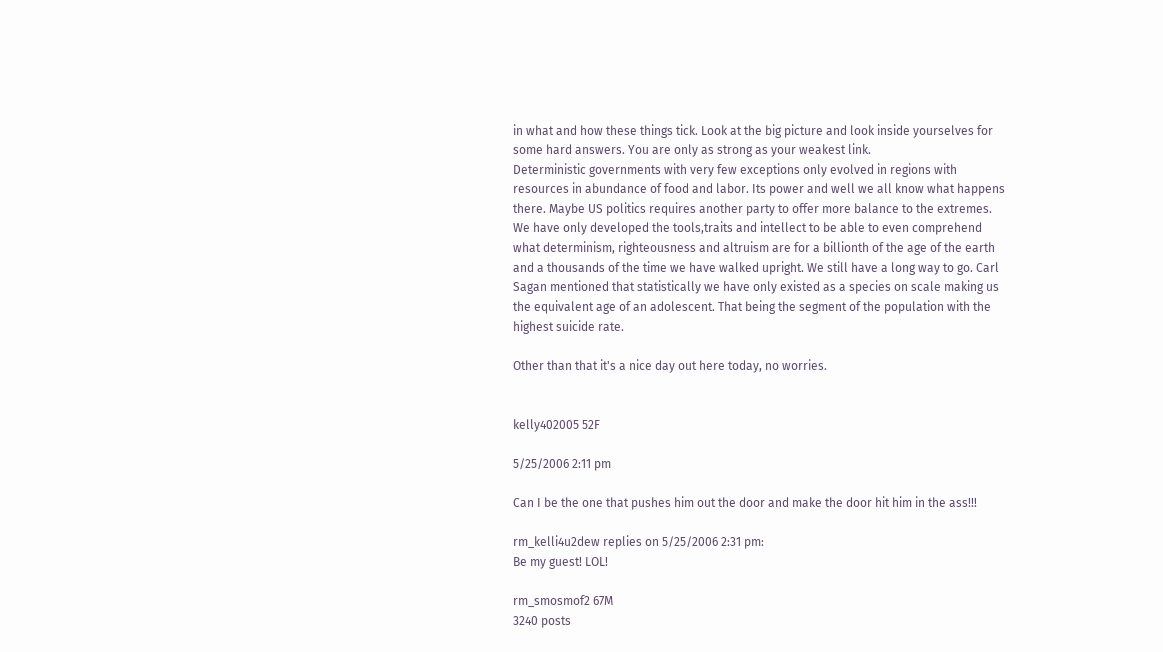in what and how these things tick. Look at the big picture and look inside yourselves for some hard answers. You are only as strong as your weakest link.
Deterministic governments with very few exceptions only evolved in regions with resources in abundance of food and labor. Its power and well we all know what happens there. Maybe US politics requires another party to offer more balance to the extremes.
We have only developed the tools,traits and intellect to be able to even comprehend what determinism, righteousness and altruism are for a billionth of the age of the earth and a thousands of the time we have walked upright. We still have a long way to go. Carl Sagan mentioned that statistically we have only existed as a species on scale making us the equivalent age of an adolescent. That being the segment of the population with the highest suicide rate.

Other than that it's a nice day out here today, no worries.


kelly402005 52F

5/25/2006 2:11 pm

Can I be the one that pushes him out the door and make the door hit him in the ass!!!

rm_kelli4u2dew replies on 5/25/2006 2:31 pm:
Be my guest! LOL!

rm_smosmof2 67M
3240 posts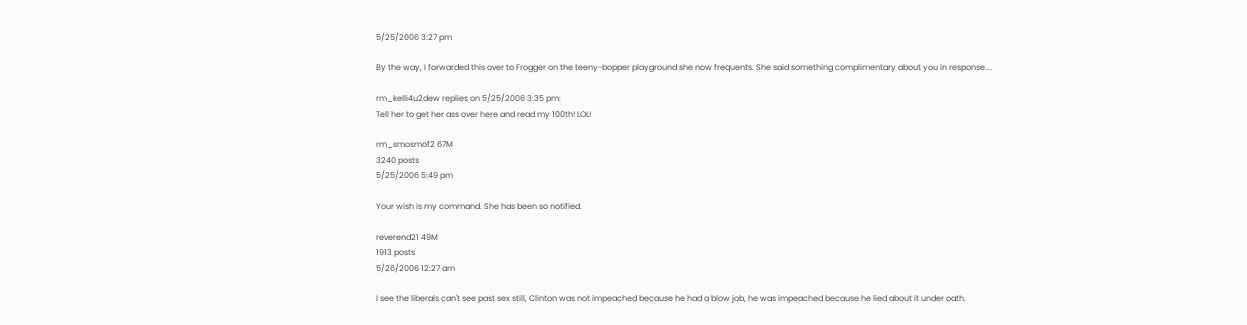5/25/2006 3:27 pm

By the way, I forwarded this over to Frogger on the teeny-bopper playground she now frequents. She said something complimentary about you in response....

rm_kelli4u2dew replies on 5/25/2006 3:35 pm:
Tell her to get her ass over here and read my 100th! LOL!

rm_smosmof2 67M
3240 posts
5/25/2006 5:49 pm

Your wish is my command. She has been so notified.

reverend21 49M
1913 posts
5/26/2006 12:27 am

I see the liberals can't see past sex still, Clinton was not impeached because he had a blow job, he was impeached because he lied about it under oath.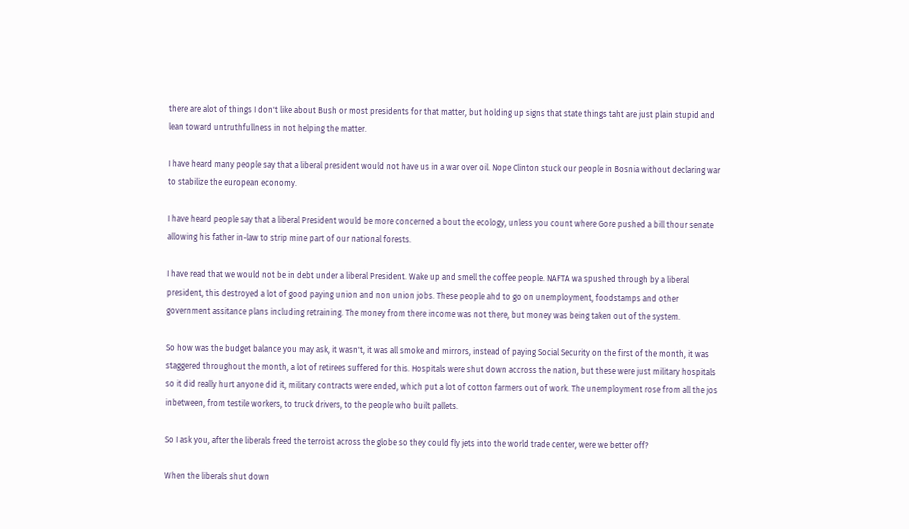there are alot of things I don't like about Bush or most presidents for that matter, but holding up signs that state things taht are just plain stupid and lean toward untruthfullness in not helping the matter.

I have heard many people say that a liberal president would not have us in a war over oil. Nope Clinton stuck our people in Bosnia without declaring war to stabilize the european economy.

I have heard people say that a liberal President would be more concerned a bout the ecology, unless you count where Gore pushed a bill thour senate allowing his father in-law to strip mine part of our national forests.

I have read that we would not be in debt under a liberal President. Wake up and smell the coffee people. NAFTA wa spushed through by a liberal president, this destroyed a lot of good paying union and non union jobs. These people ahd to go on unemployment, foodstamps and other government assitance plans including retraining. The money from there income was not there, but money was being taken out of the system.

So how was the budget balance you may ask, it wasn't, it was all smoke and mirrors, instead of paying Social Security on the first of the month, it was staggered throughout the month, a lot of retirees suffered for this. Hospitals were shut down accross the nation, but these were just military hospitals so it did really hurt anyone did it, military contracts were ended, which put a lot of cotton farmers out of work. The unemployment rose from all the jos inbetween, from testile workers, to truck drivers, to the people who built pallets.

So I ask you, after the liberals freed the terroist across the globe so they could fly jets into the world trade center, were we better off?

When the liberals shut down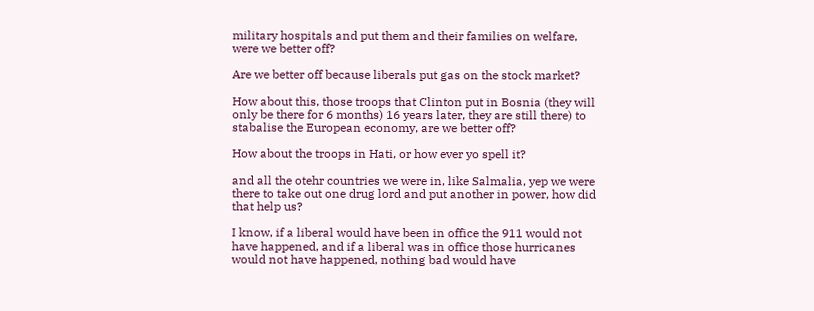military hospitals and put them and their families on welfare, were we better off?

Are we better off because liberals put gas on the stock market?

How about this, those troops that Clinton put in Bosnia (they will only be there for 6 months) 16 years later, they are still there) to stabalise the European economy, are we better off?

How about the troops in Hati, or how ever yo spell it?

and all the otehr countries we were in, like Salmalia, yep we were there to take out one drug lord and put another in power, how did that help us?

I know, if a liberal would have been in office the 911 would not have happened, and if a liberal was in office those hurricanes would not have happened, nothing bad would have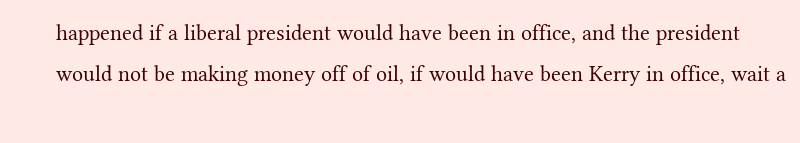happened if a liberal president would have been in office, and the president would not be making money off of oil, if would have been Kerry in office, wait a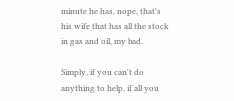minute he has, nope, that's his wife that has all the stock in gas and oil, my bad.

Simply, if you can't do anything to help, if all you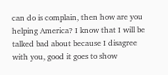can do is complain, then how are you helping America? I know that I will be talked bad about because I disagree with you, good it goes to show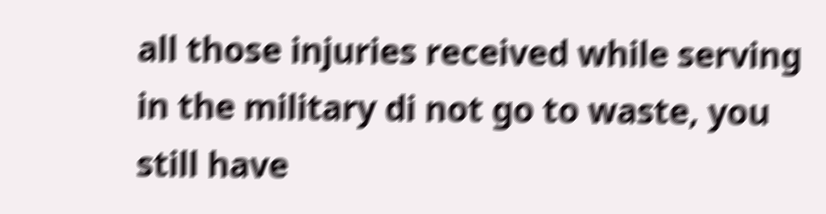all those injuries received while serving in the military di not go to waste, you still have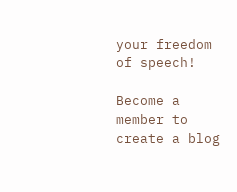your freedom of speech!

Become a member to create a blog